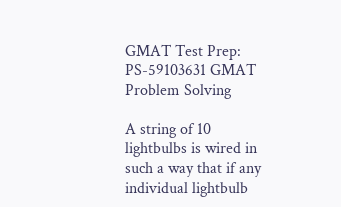GMAT Test Prep: PS-59103631 GMAT Problem Solving

A string of 10 lightbulbs is wired in such a way that if any individual lightbulb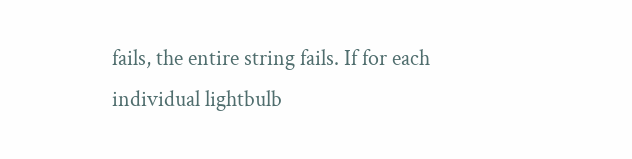fails, the entire string fails. If for each individual lightbulb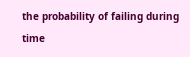the probability of failing during time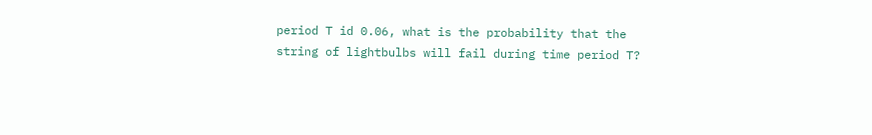period T id 0.06, what is the probability that the string of lightbulbs will fail during time period T?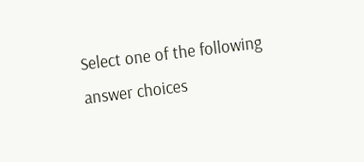Select one of the following answer choices